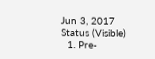Jun 3, 2017
Status (Visible)
  1. Pre-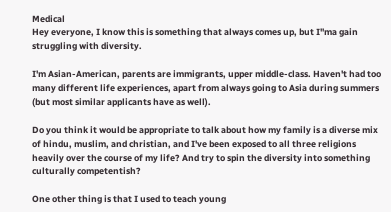Medical
Hey everyone, I know this is something that always comes up, but I"ma gain struggling with diversity.

I'm Asian-American, parents are immigrants, upper middle-class. Haven't had too many different life experiences, apart from always going to Asia during summers (but most similar applicants have as well).

Do you think it would be appropriate to talk about how my family is a diverse mix of hindu, muslim, and christian, and I've been exposed to all three religions heavily over the course of my life? And try to spin the diversity into something culturally competentish?

One other thing is that I used to teach young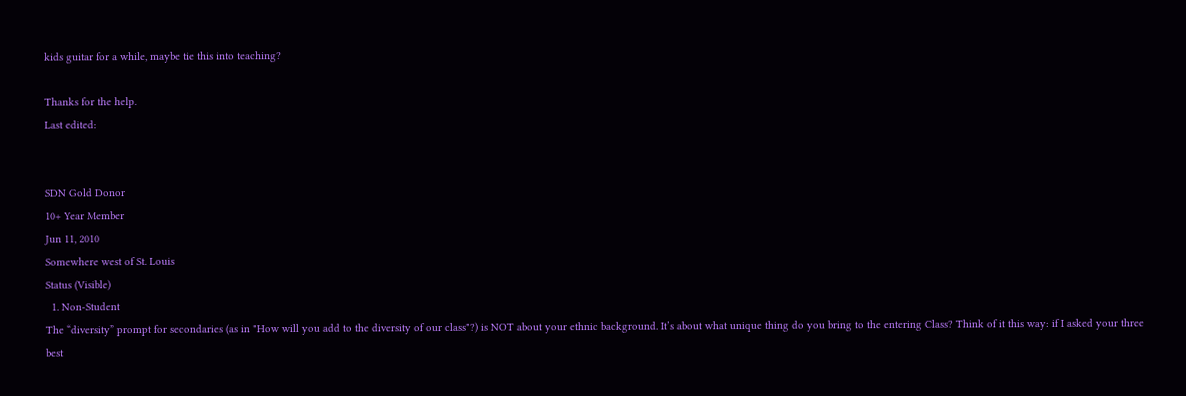kids guitar for a while, maybe tie this into teaching?

Thanks for the help.
Last edited:


SDN Gold Donor
10+ Year Member
Jun 11, 2010
Somewhere west of St. Louis
Status (Visible)
  1. Non-Student
The “diversity” prompt for secondaries (as in "How will you add to the diversity of our class"?) is NOT about your ethnic background. It’s about what unique thing do you bring to the entering Class? Think of it this way: if I asked your three best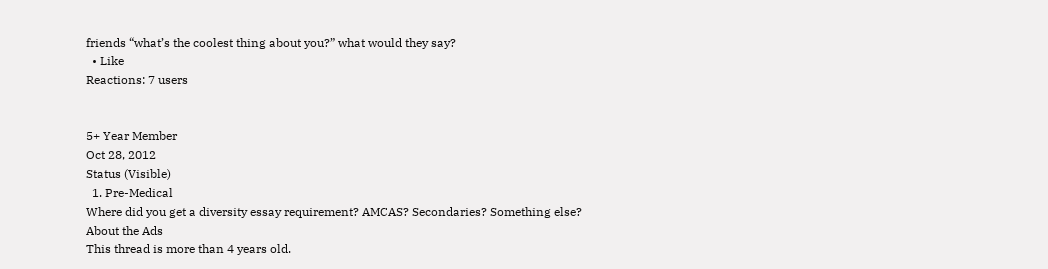friends “what’s the coolest thing about you?” what would they say?
  • Like
Reactions: 7 users


5+ Year Member
Oct 28, 2012
Status (Visible)
  1. Pre-Medical
Where did you get a diversity essay requirement? AMCAS? Secondaries? Something else?
About the Ads
This thread is more than 4 years old.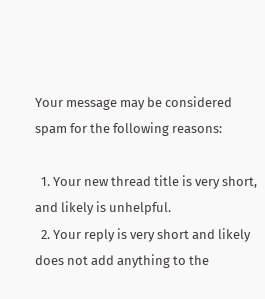Your message may be considered spam for the following reasons:

  1. Your new thread title is very short, and likely is unhelpful.
  2. Your reply is very short and likely does not add anything to the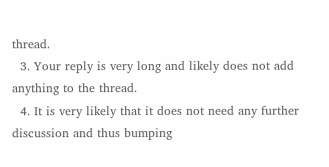thread.
  3. Your reply is very long and likely does not add anything to the thread.
  4. It is very likely that it does not need any further discussion and thus bumping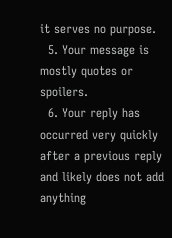it serves no purpose.
  5. Your message is mostly quotes or spoilers.
  6. Your reply has occurred very quickly after a previous reply and likely does not add anything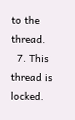to the thread.
  7. This thread is locked.